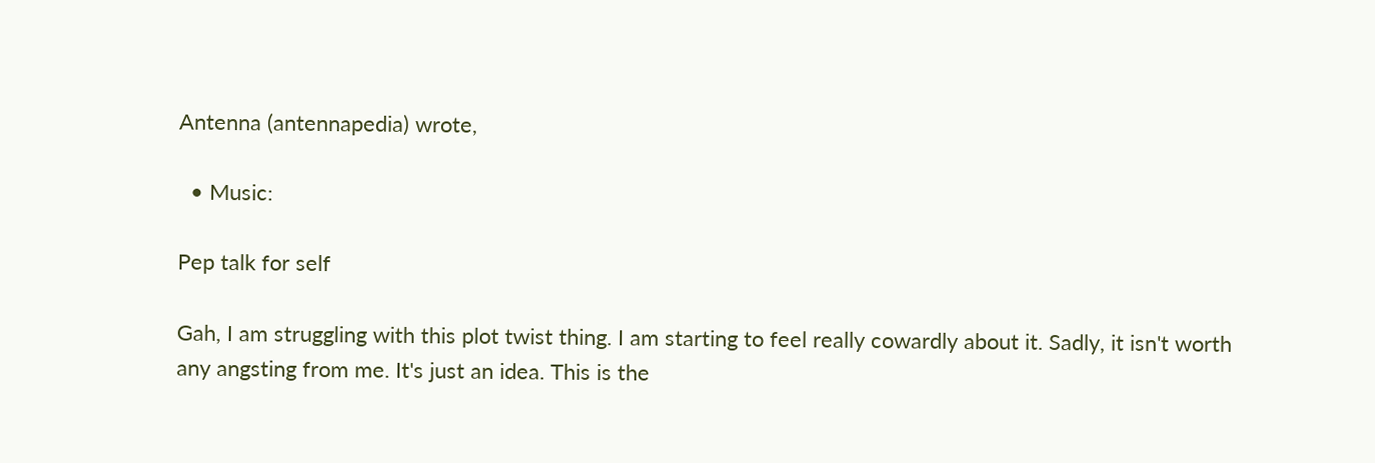Antenna (antennapedia) wrote,

  • Music:

Pep talk for self

Gah, I am struggling with this plot twist thing. I am starting to feel really cowardly about it. Sadly, it isn't worth any angsting from me. It's just an idea. This is the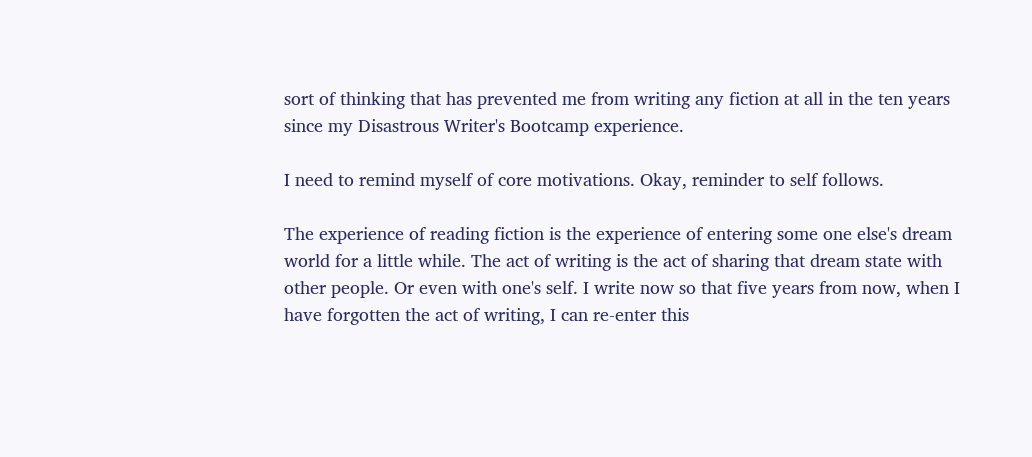sort of thinking that has prevented me from writing any fiction at all in the ten years since my Disastrous Writer's Bootcamp experience.

I need to remind myself of core motivations. Okay, reminder to self follows.

The experience of reading fiction is the experience of entering some one else's dream world for a little while. The act of writing is the act of sharing that dream state with other people. Or even with one's self. I write now so that five years from now, when I have forgotten the act of writing, I can re-enter this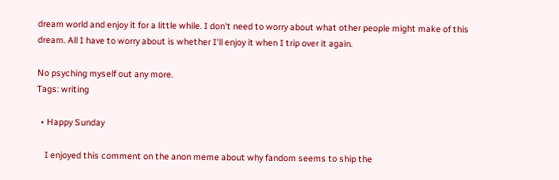dream world and enjoy it for a little while. I don't need to worry about what other people might make of this dream. All I have to worry about is whether I'll enjoy it when I trip over it again.

No psyching myself out any more.
Tags: writing

  • Happy Sunday

    I enjoyed this comment on the anon meme about why fandom seems to ship the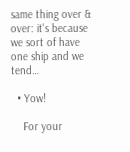same thing over & over: it's because we sort of have one ship and we tend…

  • Yow!

    For your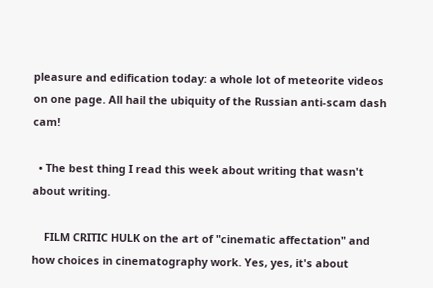pleasure and edification today: a whole lot of meteorite videos on one page. All hail the ubiquity of the Russian anti-scam dash cam!

  • The best thing I read this week about writing that wasn't about writing.

    FILM CRITIC HULK on the art of "cinematic affectation" and how choices in cinematography work. Yes, yes, it's about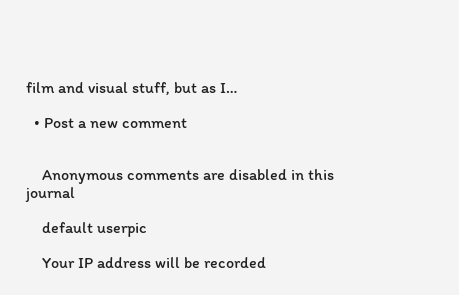film and visual stuff, but as I…

  • Post a new comment


    Anonymous comments are disabled in this journal

    default userpic

    Your IP address will be recorded